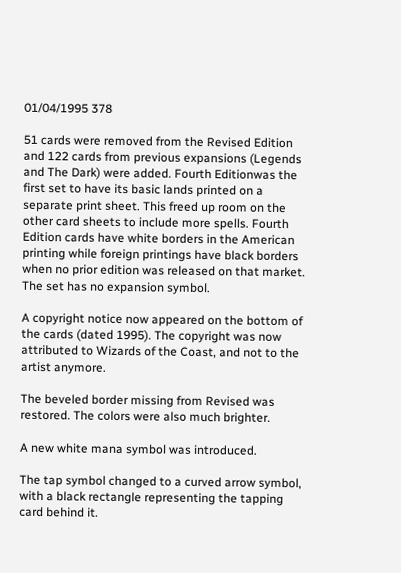01/04/1995 378

51 cards were removed from the Revised Edition and 122 cards from previous expansions (Legends and The Dark) were added. Fourth Editionwas the first set to have its basic lands printed on a separate print sheet. This freed up room on the other card sheets to include more spells. Fourth Edition cards have white borders in the American printing while foreign printings have black borders when no prior edition was released on that market. The set has no expansion symbol.

A copyright notice now appeared on the bottom of the cards (dated 1995). The copyright was now attributed to Wizards of the Coast, and not to the artist anymore.

The beveled border missing from Revised was restored. The colors were also much brighter.

A new white mana symbol was introduced.

The tap symbol changed to a curved arrow symbol, with a black rectangle representing the tapping card behind it.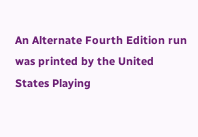An Alternate Fourth Edition run was printed by the United States Playing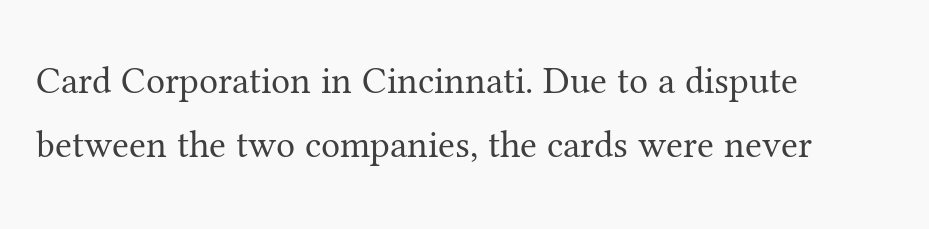Card Corporation in Cincinnati. Due to a dispute between the two companies, the cards were never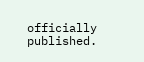officially published.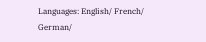Languages: English/ French/ German/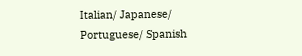Italian/ Japanese/ Portuguese/ Spanish